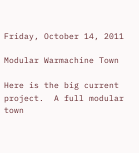Friday, October 14, 2011

Modular Warmachine Town

Here is the big current project.  A full modular town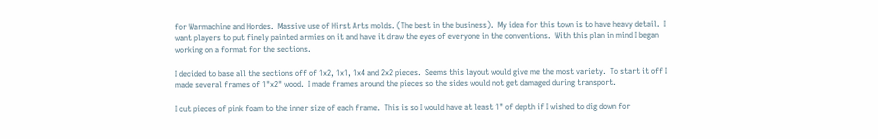for Warmachine and Hordes.  Massive use of Hirst Arts molds. (The best in the business).  My idea for this town is to have heavy detail.  I want players to put finely painted armies on it and have it draw the eyes of everyone in the conventions.  With this plan in mind I began working on a format for the sections.

I decided to base all the sections off of 1x2, 1x1, 1x4 and 2x2 pieces.  Seems this layout would give me the most variety.  To start it off I made several frames of 1"x2" wood.  I made frames around the pieces so the sides would not get damaged during transport.

I cut pieces of pink foam to the inner size of each frame.  This is so I would have at least 1" of depth if I wished to dig down for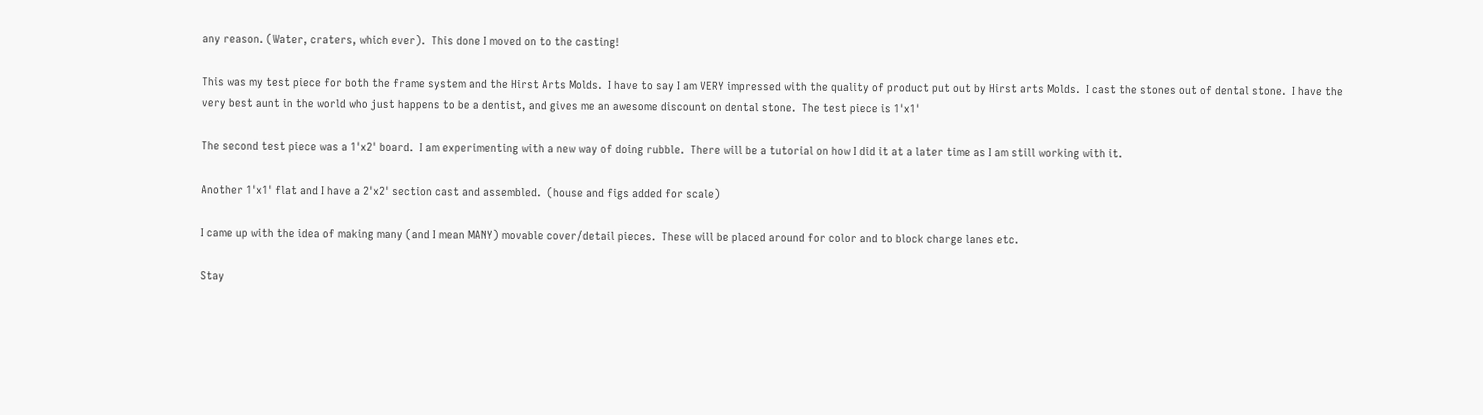any reason. (Water, craters, which ever).  This done I moved on to the casting!

This was my test piece for both the frame system and the Hirst Arts Molds.  I have to say I am VERY impressed with the quality of product put out by Hirst arts Molds.  I cast the stones out of dental stone.  I have the very best aunt in the world who just happens to be a dentist, and gives me an awesome discount on dental stone.  The test piece is 1'x1'

The second test piece was a 1'x2' board.  I am experimenting with a new way of doing rubble.  There will be a tutorial on how I did it at a later time as I am still working with it.

Another 1'x1' flat and I have a 2'x2' section cast and assembled.  (house and figs added for scale)

I came up with the idea of making many (and I mean MANY) movable cover/detail pieces.  These will be placed around for color and to block charge lanes etc.

Stay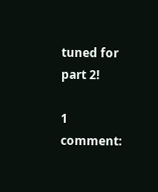tuned for part 2!

1 comment: